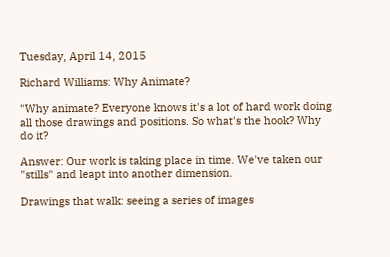Tuesday, April 14, 2015

Richard Williams: Why Animate?

"Why animate? Everyone knows it's a lot of hard work doing all those drawings and positions. So what's the hook? Why do it?

Answer: Our work is taking place in time. We've taken our "stills" and leapt into another dimension.

Drawings that walk: seeing a series of images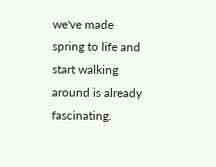we've made spring to life and start walking around is already fascinating.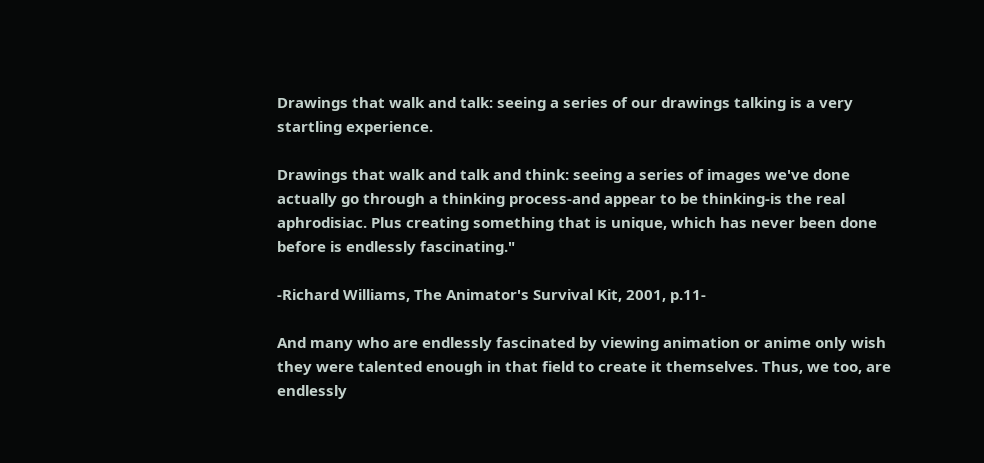Drawings that walk and talk: seeing a series of our drawings talking is a very startling experience.

Drawings that walk and talk and think: seeing a series of images we've done actually go through a thinking process-and appear to be thinking-is the real aphrodisiac. Plus creating something that is unique, which has never been done before is endlessly fascinating."

-Richard Williams, The Animator's Survival Kit, 2001, p.11-

And many who are endlessly fascinated by viewing animation or anime only wish they were talented enough in that field to create it themselves. Thus, we too, are endlessly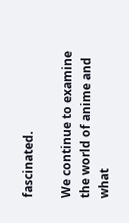fascinated.

We continue to examine the world of anime and what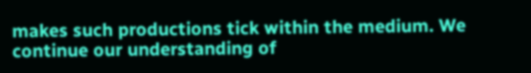makes such productions tick within the medium. We continue our understanding of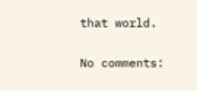that world.

No comments: